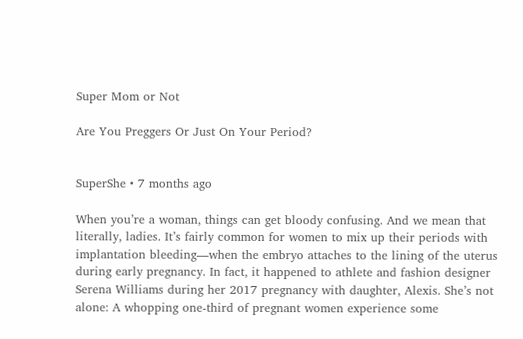Super Mom or Not

Are You Preggers Or Just On Your Period?


SuperShe • 7 months ago

When you’re a woman, things can get bloody confusing. And we mean that literally, ladies. It’s fairly common for women to mix up their periods with implantation bleeding—when the embryo attaches to the lining of the uterus during early pregnancy. In fact, it happened to athlete and fashion designer Serena Williams during her 2017 pregnancy with daughter, Alexis. She’s not alone: A whopping one-third of pregnant women experience some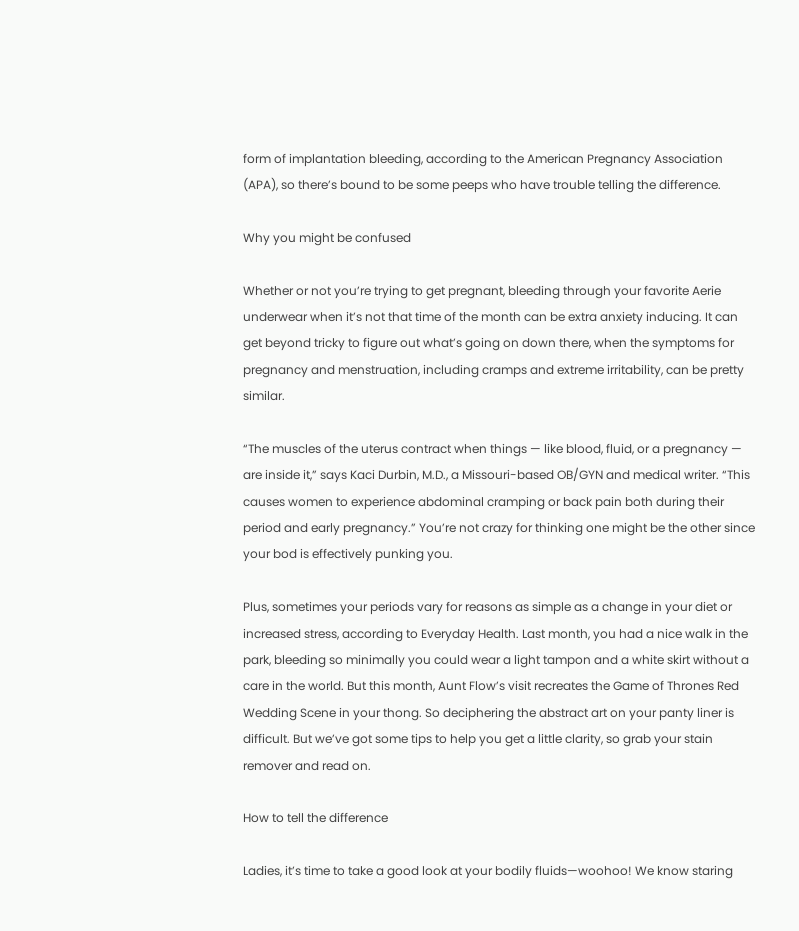form of implantation bleeding, according to the American Pregnancy Association (APA), so there’s bound to be some peeps who have trouble telling the difference.

Why you might be confused

Whether or not you’re trying to get pregnant, bleeding through your favorite Aerie underwear when it’s not that time of the month can be extra anxiety inducing. It can get beyond tricky to figure out what’s going on down there, when the symptoms for pregnancy and menstruation, including cramps and extreme irritability, can be pretty similar.

“The muscles of the uterus contract when things — like blood, fluid, or a pregnancy — are inside it,” says Kaci Durbin, M.D., a Missouri-based OB/GYN and medical writer. “This causes women to experience abdominal cramping or back pain both during their period and early pregnancy.” You’re not crazy for thinking one might be the other since your bod is effectively punking you.

Plus, sometimes your periods vary for reasons as simple as a change in your diet or increased stress, according to Everyday Health. Last month, you had a nice walk in the park, bleeding so minimally you could wear a light tampon and a white skirt without a care in the world. But this month, Aunt Flow’s visit recreates the Game of Thrones Red Wedding Scene in your thong. So deciphering the abstract art on your panty liner is difficult. But we’ve got some tips to help you get a little clarity, so grab your stain remover and read on.

How to tell the difference

Ladies, it’s time to take a good look at your bodily fluids—woohoo! We know staring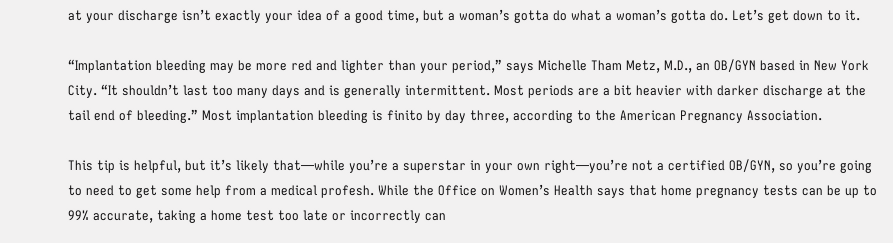at your discharge isn’t exactly your idea of a good time, but a woman’s gotta do what a woman’s gotta do. Let’s get down to it.

“Implantation bleeding may be more red and lighter than your period,” says Michelle Tham Metz, M.D., an OB/GYN based in New York City. “It shouldn’t last too many days and is generally intermittent. Most periods are a bit heavier with darker discharge at the tail end of bleeding.” Most implantation bleeding is finito by day three, according to the American Pregnancy Association.

This tip is helpful, but it’s likely that—while you’re a superstar in your own right—you’re not a certified OB/GYN, so you’re going to need to get some help from a medical profesh. While the Office on Women’s Health says that home pregnancy tests can be up to 99% accurate, taking a home test too late or incorrectly can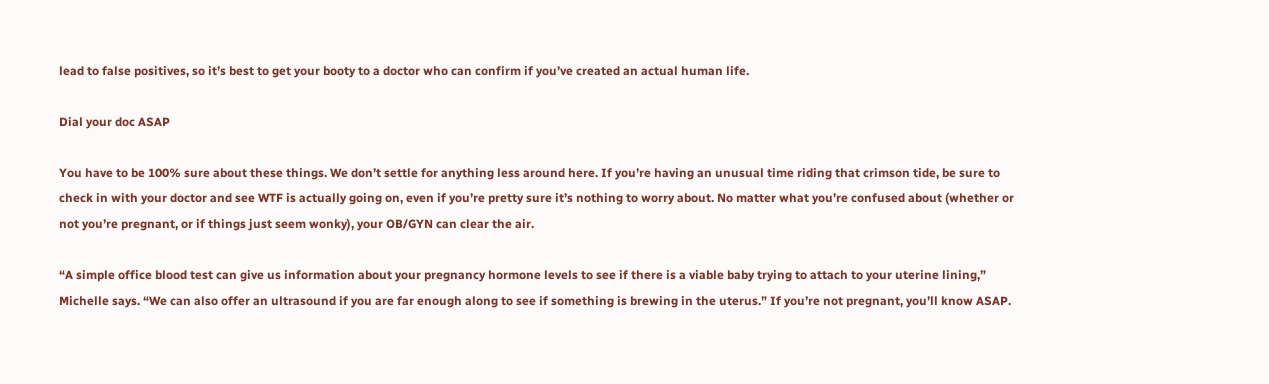lead to false positives, so it’s best to get your booty to a doctor who can confirm if you’ve created an actual human life.

Dial your doc ASAP

You have to be 100% sure about these things. We don’t settle for anything less around here. If you’re having an unusual time riding that crimson tide, be sure to check in with your doctor and see WTF is actually going on, even if you’re pretty sure it’s nothing to worry about. No matter what you’re confused about (whether or not you’re pregnant, or if things just seem wonky), your OB/GYN can clear the air.

“A simple office blood test can give us information about your pregnancy hormone levels to see if there is a viable baby trying to attach to your uterine lining,” Michelle says. “We can also offer an ultrasound if you are far enough along to see if something is brewing in the uterus.” If you’re not pregnant, you’ll know ASAP.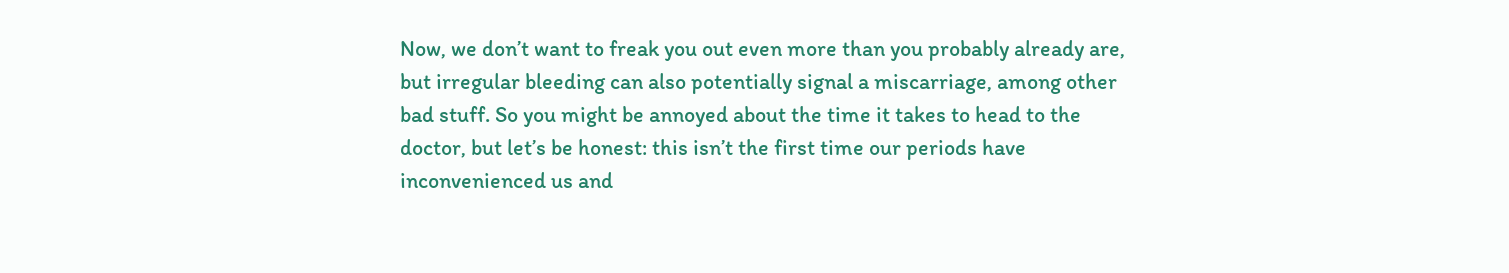Now, we don’t want to freak you out even more than you probably already are, but irregular bleeding can also potentially signal a miscarriage, among other bad stuff. So you might be annoyed about the time it takes to head to the doctor, but let’s be honest: this isn’t the first time our periods have inconvenienced us and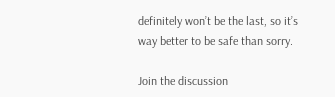definitely won’t be the last, so it’s way better to be safe than sorry.

Join the discussion